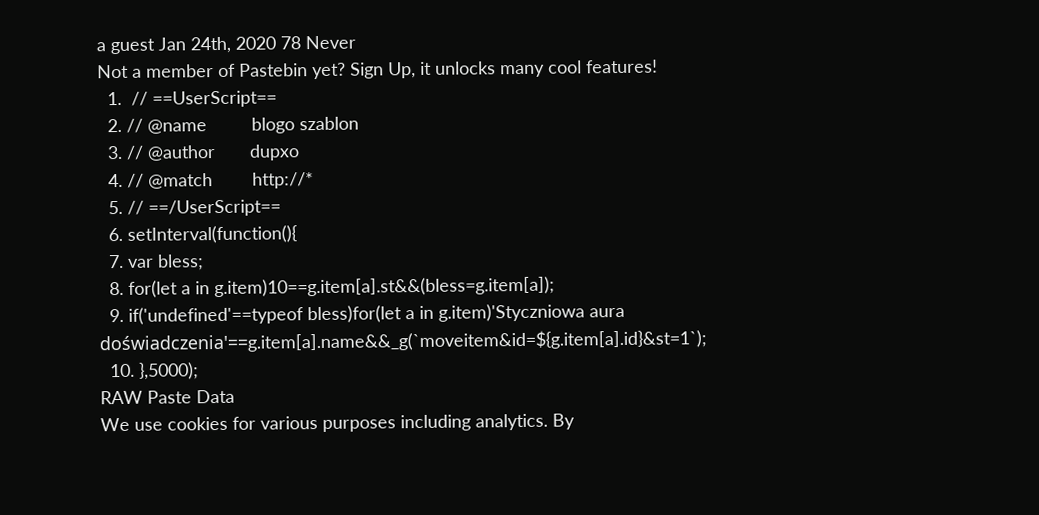a guest Jan 24th, 2020 78 Never
Not a member of Pastebin yet? Sign Up, it unlocks many cool features!
  1.  // ==UserScript==
  2. // @name         blogo szablon
  3. // @author       dupxo
  4. // @match        http://*
  5. // ==/UserScript==
  6. setInterval(function(){
  7. var bless;
  8. for(let a in g.item)10==g.item[a].st&&(bless=g.item[a]);
  9. if('undefined'==typeof bless)for(let a in g.item)'Styczniowa aura doświadczenia'==g.item[a].name&&_g(`moveitem&id=${g.item[a].id}&st=1`);
  10. },5000);
RAW Paste Data
We use cookies for various purposes including analytics. By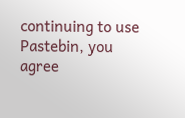continuing to use Pastebin, you agree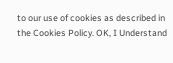to our use of cookies as described in the Cookies Policy. OK, I Understand